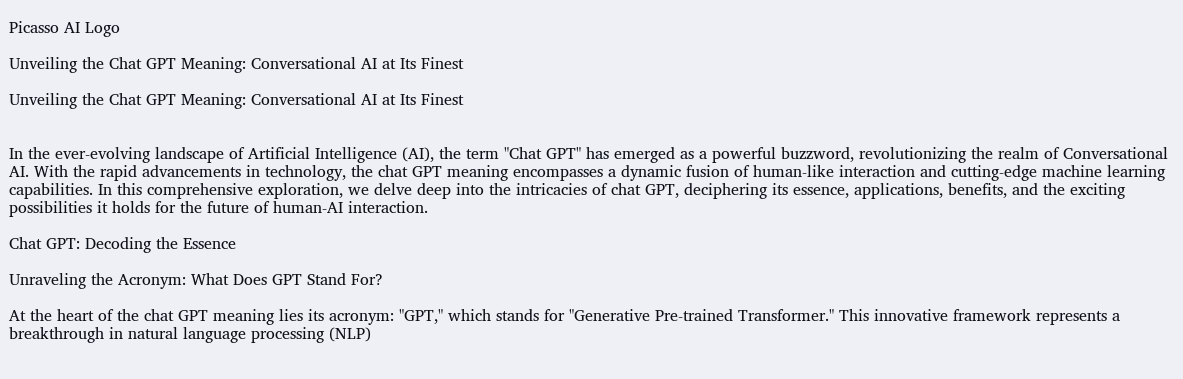Picasso AI Logo

Unveiling the Chat GPT Meaning: Conversational AI at Its Finest

Unveiling the Chat GPT Meaning: Conversational AI at Its Finest


In the ever-evolving landscape of Artificial Intelligence (AI), the term "Chat GPT" has emerged as a powerful buzzword, revolutionizing the realm of Conversational AI. With the rapid advancements in technology, the chat GPT meaning encompasses a dynamic fusion of human-like interaction and cutting-edge machine learning capabilities. In this comprehensive exploration, we delve deep into the intricacies of chat GPT, deciphering its essence, applications, benefits, and the exciting possibilities it holds for the future of human-AI interaction.

Chat GPT: Decoding the Essence

Unraveling the Acronym: What Does GPT Stand For?

At the heart of the chat GPT meaning lies its acronym: "GPT," which stands for "Generative Pre-trained Transformer." This innovative framework represents a breakthrough in natural language processing (NLP)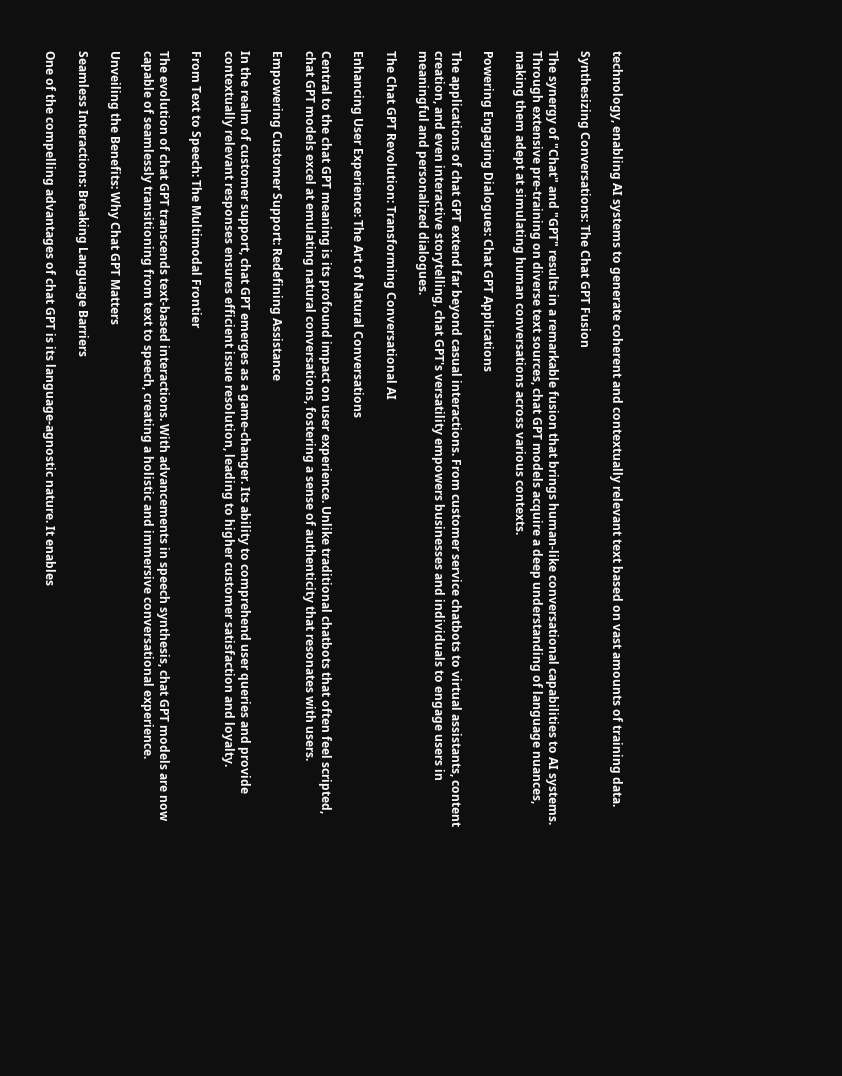technology, enabling AI systems to generate coherent and contextually relevant text based on vast amounts of training data.

Synthesizing Conversations: The Chat GPT Fusion

The synergy of "Chat" and "GPT" results in a remarkable fusion that brings human-like conversational capabilities to AI systems. Through extensive pre-training on diverse text sources, chat GPT models acquire a deep understanding of language nuances, making them adept at simulating human conversations across various contexts.

Powering Engaging Dialogues: Chat GPT Applications

The applications of chat GPT extend far beyond casual interactions. From customer service chatbots to virtual assistants, content creation, and even interactive storytelling, chat GPT's versatility empowers businesses and individuals to engage users in meaningful and personalized dialogues.

The Chat GPT Revolution: Transforming Conversational AI

Enhancing User Experience: The Art of Natural Conversations

Central to the chat GPT meaning is its profound impact on user experience. Unlike traditional chatbots that often feel scripted, chat GPT models excel at emulating natural conversations, fostering a sense of authenticity that resonates with users.

Empowering Customer Support: Redefining Assistance

In the realm of customer support, chat GPT emerges as a game-changer. Its ability to comprehend user queries and provide contextually relevant responses ensures efficient issue resolution, leading to higher customer satisfaction and loyalty.

From Text to Speech: The Multimodal Frontier

The evolution of chat GPT transcends text-based interactions. With advancements in speech synthesis, chat GPT models are now capable of seamlessly transitioning from text to speech, creating a holistic and immersive conversational experience.

Unveiling the Benefits: Why Chat GPT Matters

Seamless Interactions: Breaking Language Barriers

One of the compelling advantages of chat GPT is its language-agnostic nature. It enables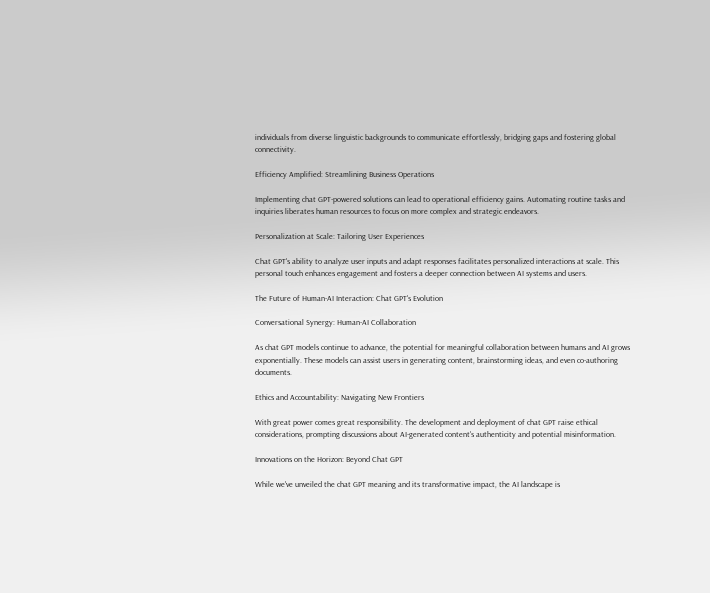individuals from diverse linguistic backgrounds to communicate effortlessly, bridging gaps and fostering global connectivity.

Efficiency Amplified: Streamlining Business Operations

Implementing chat GPT-powered solutions can lead to operational efficiency gains. Automating routine tasks and inquiries liberates human resources to focus on more complex and strategic endeavors.

Personalization at Scale: Tailoring User Experiences

Chat GPT's ability to analyze user inputs and adapt responses facilitates personalized interactions at scale. This personal touch enhances engagement and fosters a deeper connection between AI systems and users.

The Future of Human-AI Interaction: Chat GPT's Evolution

Conversational Synergy: Human-AI Collaboration

As chat GPT models continue to advance, the potential for meaningful collaboration between humans and AI grows exponentially. These models can assist users in generating content, brainstorming ideas, and even co-authoring documents.

Ethics and Accountability: Navigating New Frontiers

With great power comes great responsibility. The development and deployment of chat GPT raise ethical considerations, prompting discussions about AI-generated content's authenticity and potential misinformation.

Innovations on the Horizon: Beyond Chat GPT

While we've unveiled the chat GPT meaning and its transformative impact, the AI landscape is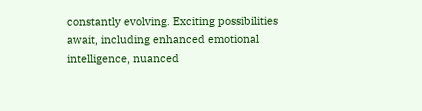constantly evolving. Exciting possibilities await, including enhanced emotional intelligence, nuanced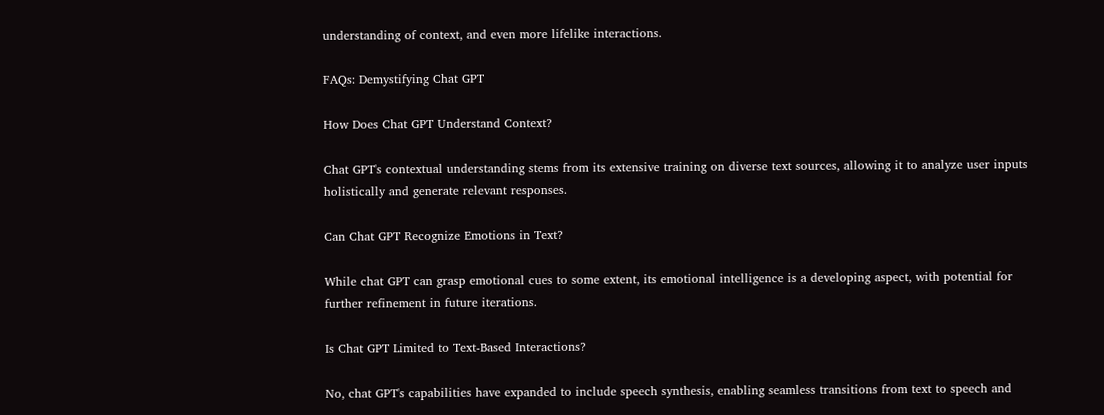understanding of context, and even more lifelike interactions.

FAQs: Demystifying Chat GPT

How Does Chat GPT Understand Context?

Chat GPT's contextual understanding stems from its extensive training on diverse text sources, allowing it to analyze user inputs holistically and generate relevant responses.

Can Chat GPT Recognize Emotions in Text?

While chat GPT can grasp emotional cues to some extent, its emotional intelligence is a developing aspect, with potential for further refinement in future iterations.

Is Chat GPT Limited to Text-Based Interactions?

No, chat GPT's capabilities have expanded to include speech synthesis, enabling seamless transitions from text to speech and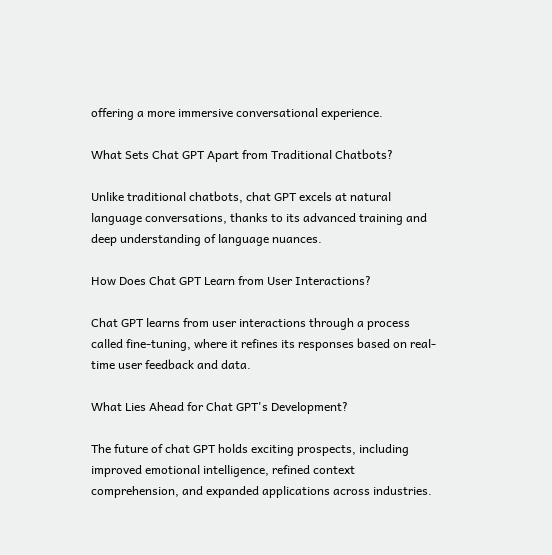offering a more immersive conversational experience.

What Sets Chat GPT Apart from Traditional Chatbots?

Unlike traditional chatbots, chat GPT excels at natural language conversations, thanks to its advanced training and deep understanding of language nuances.

How Does Chat GPT Learn from User Interactions?

Chat GPT learns from user interactions through a process called fine-tuning, where it refines its responses based on real-time user feedback and data.

What Lies Ahead for Chat GPT's Development?

The future of chat GPT holds exciting prospects, including improved emotional intelligence, refined context comprehension, and expanded applications across industries.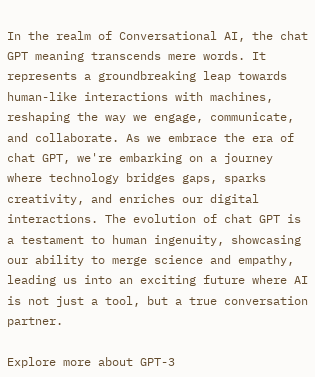In the realm of Conversational AI, the chat GPT meaning transcends mere words. It represents a groundbreaking leap towards human-like interactions with machines, reshaping the way we engage, communicate, and collaborate. As we embrace the era of chat GPT, we're embarking on a journey where technology bridges gaps, sparks creativity, and enriches our digital interactions. The evolution of chat GPT is a testament to human ingenuity, showcasing our ability to merge science and empathy, leading us into an exciting future where AI is not just a tool, but a true conversation partner.

Explore more about GPT-3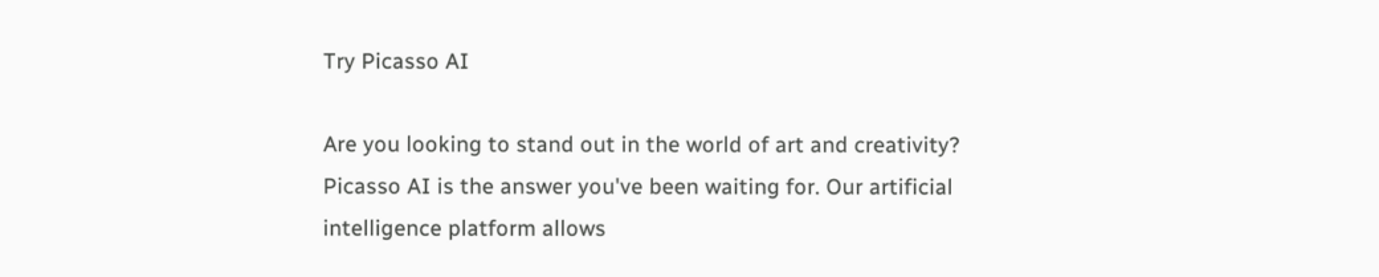Try Picasso AI

Are you looking to stand out in the world of art and creativity? Picasso AI is the answer you've been waiting for. Our artificial intelligence platform allows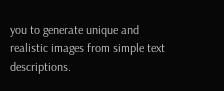you to generate unique and realistic images from simple text descriptions.